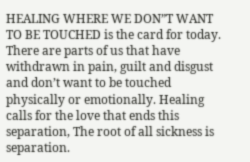HEALING WHERE WE DON”T WANT TO BE TOUCHED is the card for today. There are parts of us that have withdrawn in pain, guilt and disgust and don’t want to be touched physically or emotionally. Healing calls for the love that ends this separation, The root of all sickness is separation.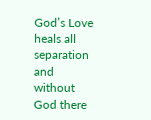God’s Love heals all separation and without God there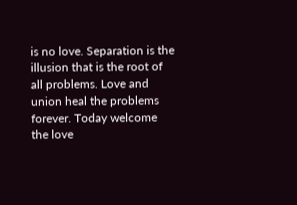is no love. Separation is the illusion that is the root of all problems. Love and union heal the problems forever. Today welcome the love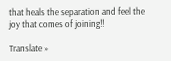that heals the separation and feel the joy that comes of joining!!

Translate »